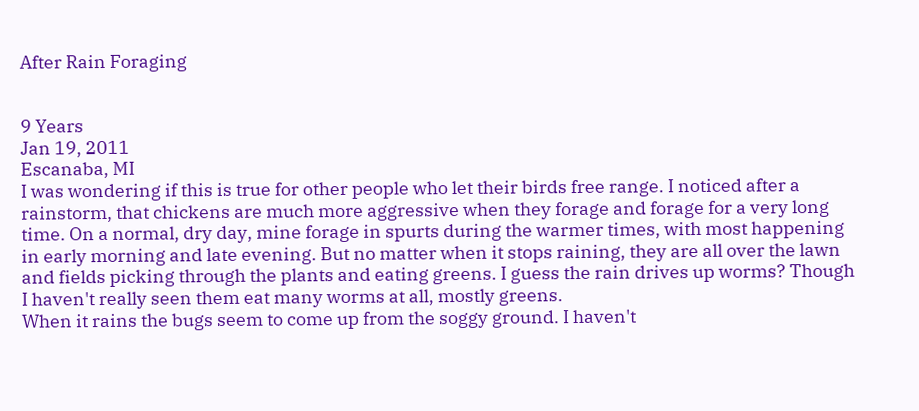After Rain Foraging


9 Years
Jan 19, 2011
Escanaba, MI
I was wondering if this is true for other people who let their birds free range. I noticed after a rainstorm, that chickens are much more aggressive when they forage and forage for a very long time. On a normal, dry day, mine forage in spurts during the warmer times, with most happening in early morning and late evening. But no matter when it stops raining, they are all over the lawn and fields picking through the plants and eating greens. I guess the rain drives up worms? Though I haven't really seen them eat many worms at all, mostly greens.
When it rains the bugs seem to come up from the soggy ground. I haven't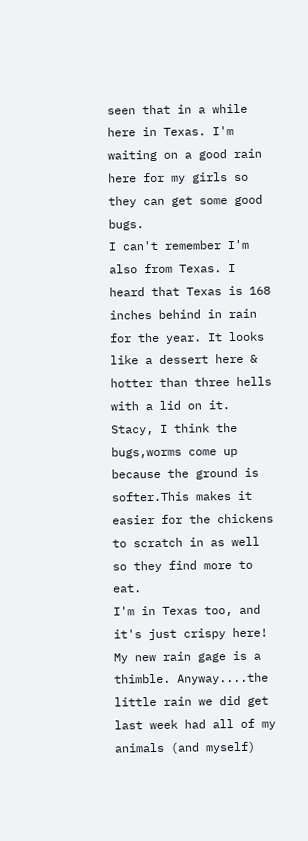seen that in a while here in Texas. I'm waiting on a good rain here for my girls so they can get some good bugs.
I can't remember I'm also from Texas. I heard that Texas is 168 inches behind in rain for the year. It looks like a dessert here & hotter than three hells with a lid on it. Stacy, I think the bugs,worms come up because the ground is softer.This makes it easier for the chickens to scratch in as well so they find more to eat.
I'm in Texas too, and it's just crispy here! My new rain gage is a thimble. Anyway....the little rain we did get last week had all of my animals (and myself)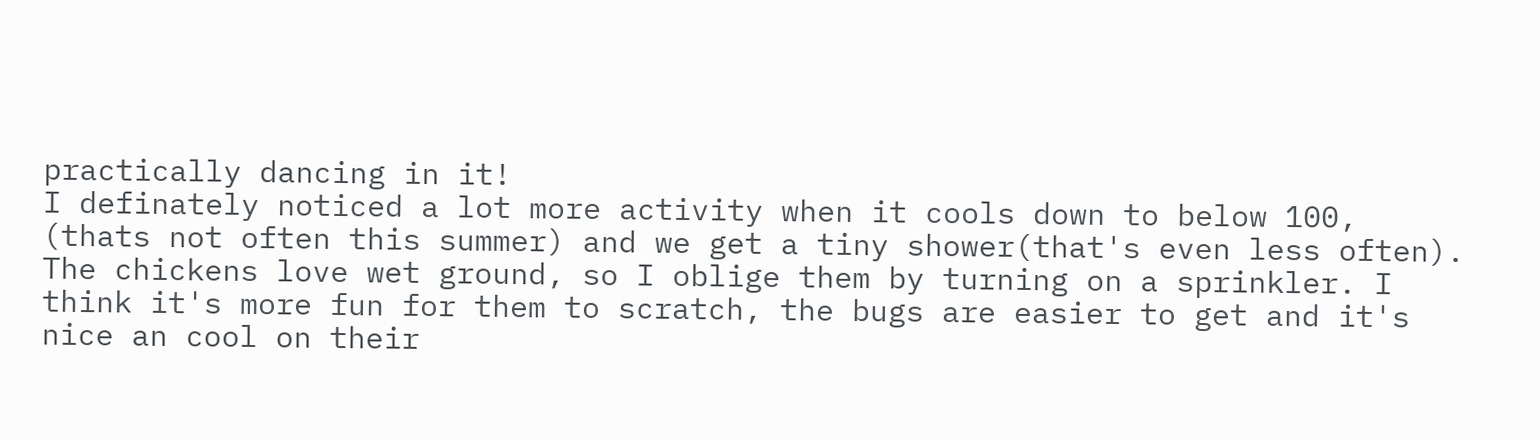practically dancing in it!
I definately noticed a lot more activity when it cools down to below 100, (thats not often this summer) and we get a tiny shower(that's even less often). The chickens love wet ground, so I oblige them by turning on a sprinkler. I think it's more fun for them to scratch, the bugs are easier to get and it's nice an cool on their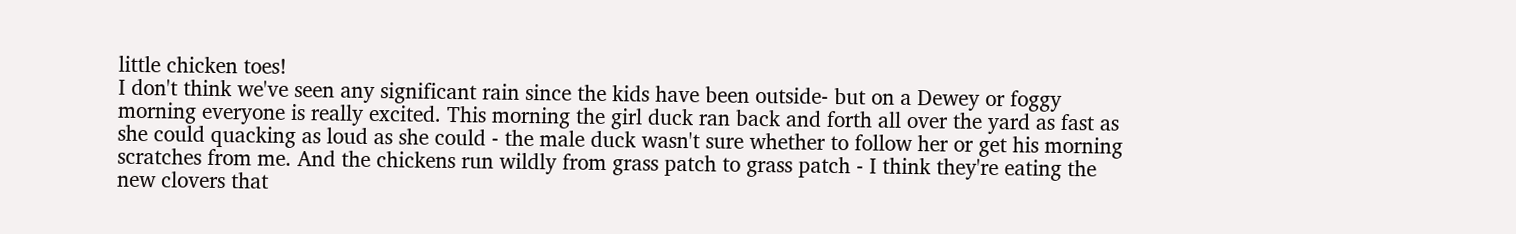little chicken toes!
I don't think we've seen any significant rain since the kids have been outside- but on a Dewey or foggy morning everyone is really excited. This morning the girl duck ran back and forth all over the yard as fast as she could quacking as loud as she could - the male duck wasn't sure whether to follow her or get his morning scratches from me. And the chickens run wildly from grass patch to grass patch - I think they're eating the new clovers that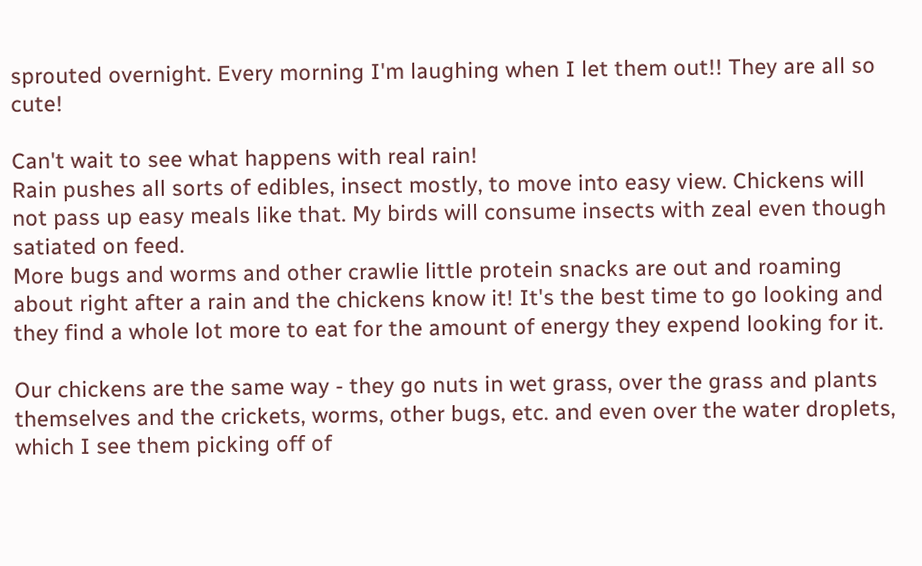sprouted overnight. Every morning I'm laughing when I let them out!! They are all so cute!

Can't wait to see what happens with real rain!
Rain pushes all sorts of edibles, insect mostly, to move into easy view. Chickens will not pass up easy meals like that. My birds will consume insects with zeal even though satiated on feed.
More bugs and worms and other crawlie little protein snacks are out and roaming about right after a rain and the chickens know it! It's the best time to go looking and they find a whole lot more to eat for the amount of energy they expend looking for it.

Our chickens are the same way - they go nuts in wet grass, over the grass and plants themselves and the crickets, worms, other bugs, etc. and even over the water droplets, which I see them picking off of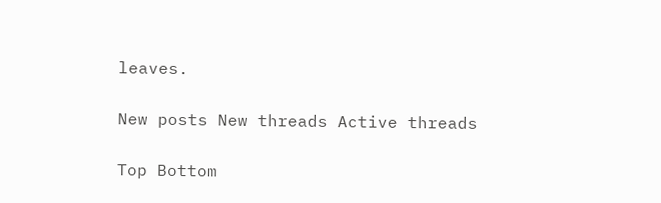leaves.

New posts New threads Active threads

Top Bottom